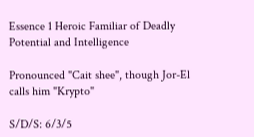Essence 1 Heroic Familiar of Deadly Potential and Intelligence

Pronounced "Cait shee", though Jor-El calls him "Krypto"

S/D/S: 6/3/5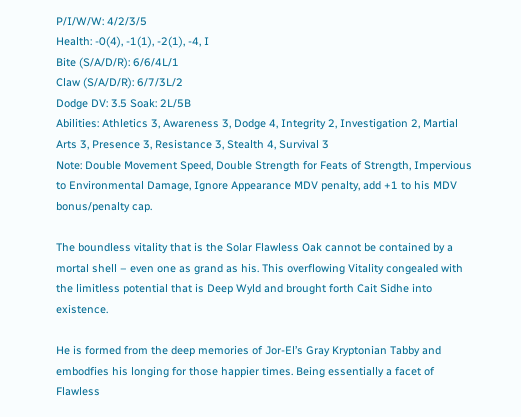P/I/W/W: 4/2/3/5
Health: -0(4), -1(1), -2(1), -4, I
Bite (S/A/D/R): 6/6/4L/1
Claw (S/A/D/R): 6/7/3L/2
Dodge DV: 3.5 Soak: 2L/5B
Abilities: Athletics 3, Awareness 3, Dodge 4, Integrity 2, Investigation 2, Martial Arts 3, Presence 3, Resistance 3, Stealth 4, Survival 3
Note: Double Movement Speed, Double Strength for Feats of Strength, Impervious to Environmental Damage, Ignore Appearance MDV penalty, add +1 to his MDV bonus/penalty cap.

The boundless vitality that is the Solar Flawless Oak cannot be contained by a mortal shell – even one as grand as his. This overflowing Vitality congealed with the limitless potential that is Deep Wyld and brought forth Cait Sidhe into existence.

He is formed from the deep memories of Jor-El’s Gray Kryptonian Tabby and embodfies his longing for those happier times. Being essentially a facet of Flawless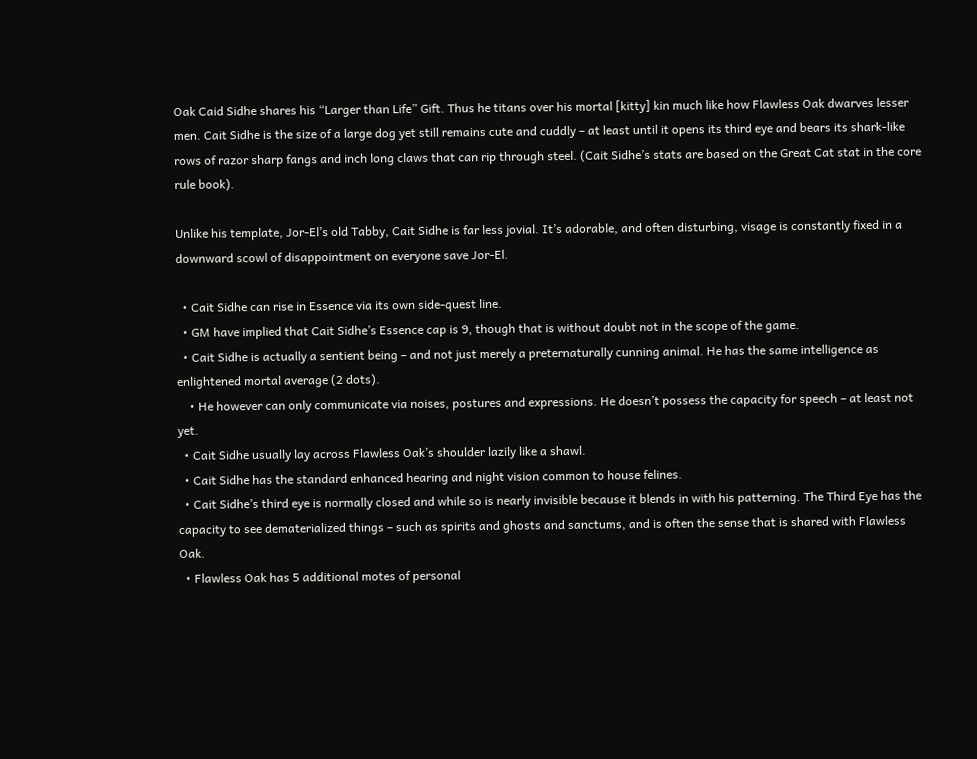Oak Caid Sidhe shares his “Larger than Life” Gift. Thus he titans over his mortal [kitty] kin much like how Flawless Oak dwarves lesser men. Cait Sidhe is the size of a large dog yet still remains cute and cuddly – at least until it opens its third eye and bears its shark-like rows of razor sharp fangs and inch long claws that can rip through steel. (Cait Sidhe’s stats are based on the Great Cat stat in the core rule book).

Unlike his template, Jor-El’s old Tabby, Cait Sidhe is far less jovial. It’s adorable, and often disturbing, visage is constantly fixed in a downward scowl of disappointment on everyone save Jor-El.

  • Cait Sidhe can rise in Essence via its own side-quest line.
  • GM have implied that Cait Sidhe’s Essence cap is 9, though that is without doubt not in the scope of the game.
  • Cait Sidhe is actually a sentient being – and not just merely a preternaturally cunning animal. He has the same intelligence as enlightened mortal average (2 dots).
    • He however can only communicate via noises, postures and expressions. He doesn’t possess the capacity for speech – at least not yet.
  • Cait Sidhe usually lay across Flawless Oak’s shoulder lazily like a shawl.
  • Cait Sidhe has the standard enhanced hearing and night vision common to house felines.
  • Cait Sidhe’s third eye is normally closed and while so is nearly invisible because it blends in with his patterning. The Third Eye has the capacity to see dematerialized things – such as spirits and ghosts and sanctums, and is often the sense that is shared with Flawless Oak.
  • Flawless Oak has 5 additional motes of personal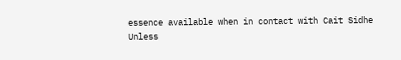essence available when in contact with Cait Sidhe
Unless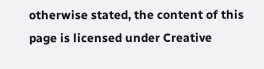otherwise stated, the content of this page is licensed under Creative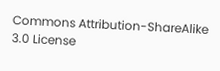Commons Attribution-ShareAlike 3.0 License